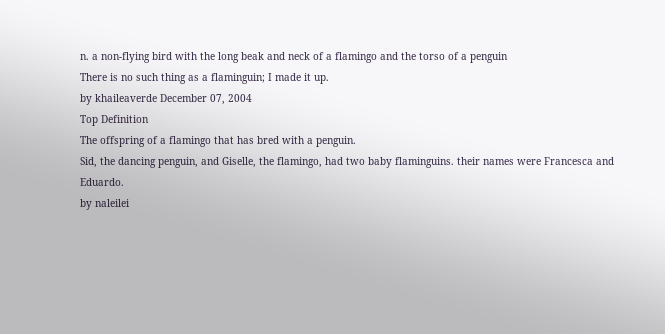n. a non-flying bird with the long beak and neck of a flamingo and the torso of a penguin
There is no such thing as a flaminguin; I made it up.
by khaileaverde December 07, 2004
Top Definition
The offspring of a flamingo that has bred with a penguin.
Sid, the dancing penguin, and Giselle, the flamingo, had two baby flaminguins. their names were Francesca and Eduardo.
by naleilei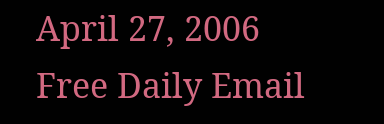April 27, 2006
Free Daily Email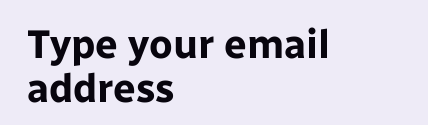Type your email address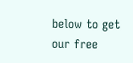below to get our free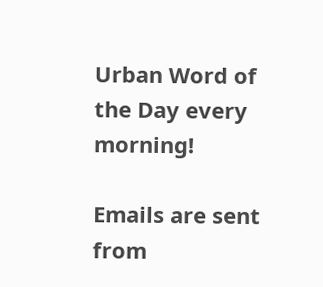Urban Word of the Day every morning!

Emails are sent from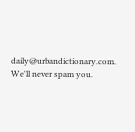daily@urbandictionary.com. We'll never spam you.